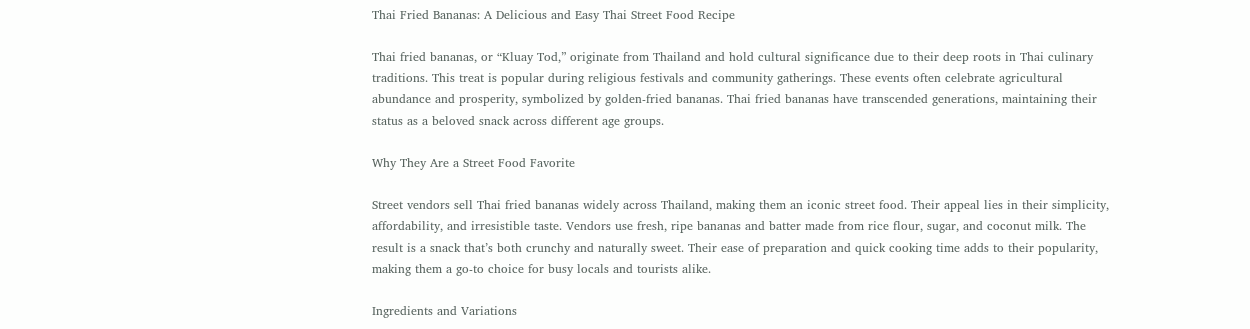Thai Fried Bananas: A Delicious and Easy Thai Street Food Recipe

Thai fried bananas, or “Kluay Tod,” originate from Thailand and hold cultural significance due to their deep roots in Thai culinary traditions. This treat is popular during religious festivals and community gatherings. These events often celebrate agricultural abundance and prosperity, symbolized by golden-fried bananas. Thai fried bananas have transcended generations, maintaining their status as a beloved snack across different age groups.

Why They Are a Street Food Favorite

Street vendors sell Thai fried bananas widely across Thailand, making them an iconic street food. Their appeal lies in their simplicity, affordability, and irresistible taste. Vendors use fresh, ripe bananas and batter made from rice flour, sugar, and coconut milk. The result is a snack that’s both crunchy and naturally sweet. Their ease of preparation and quick cooking time adds to their popularity, making them a go-to choice for busy locals and tourists alike.

Ingredients and Variations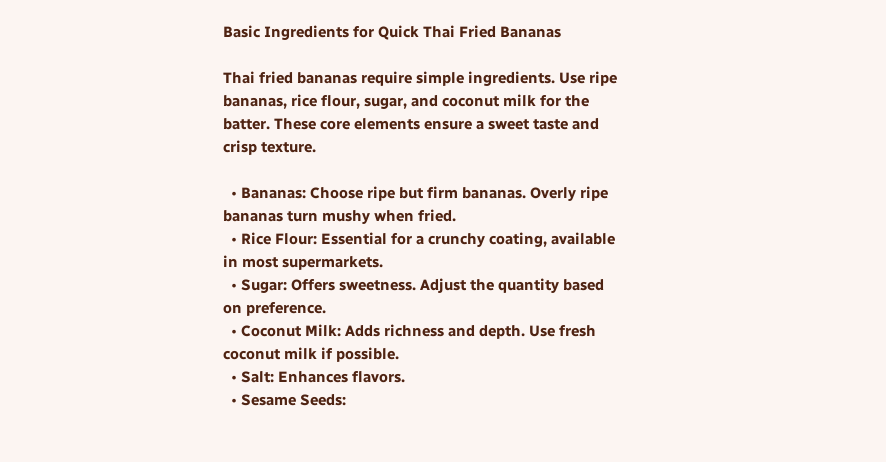Basic Ingredients for Quick Thai Fried Bananas

Thai fried bananas require simple ingredients. Use ripe bananas, rice flour, sugar, and coconut milk for the batter. These core elements ensure a sweet taste and crisp texture.

  • Bananas: Choose ripe but firm bananas. Overly ripe bananas turn mushy when fried.
  • Rice Flour: Essential for a crunchy coating, available in most supermarkets.
  • Sugar: Offers sweetness. Adjust the quantity based on preference.
  • Coconut Milk: Adds richness and depth. Use fresh coconut milk if possible.
  • Salt: Enhances flavors.
  • Sesame Seeds: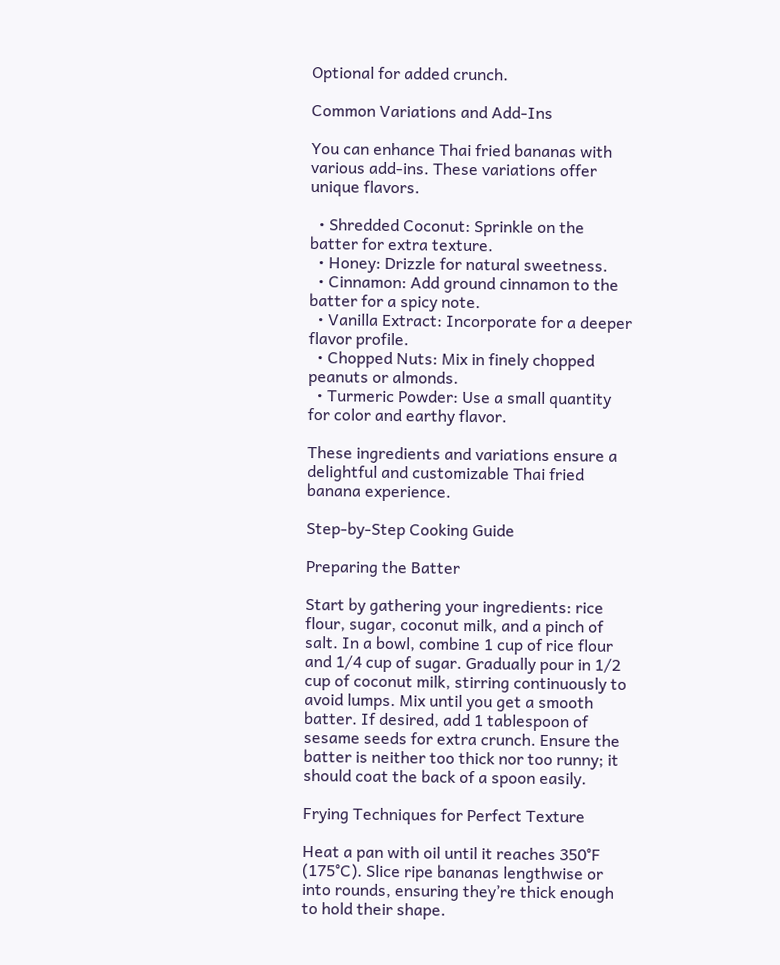Optional for added crunch.

Common Variations and Add-Ins

You can enhance Thai fried bananas with various add-ins. These variations offer unique flavors.

  • Shredded Coconut: Sprinkle on the batter for extra texture.
  • Honey: Drizzle for natural sweetness.
  • Cinnamon: Add ground cinnamon to the batter for a spicy note.
  • Vanilla Extract: Incorporate for a deeper flavor profile.
  • Chopped Nuts: Mix in finely chopped peanuts or almonds.
  • Turmeric Powder: Use a small quantity for color and earthy flavor.

These ingredients and variations ensure a delightful and customizable Thai fried banana experience.

Step-by-Step Cooking Guide

Preparing the Batter

Start by gathering your ingredients: rice flour, sugar, coconut milk, and a pinch of salt. In a bowl, combine 1 cup of rice flour and 1/4 cup of sugar. Gradually pour in 1/2 cup of coconut milk, stirring continuously to avoid lumps. Mix until you get a smooth batter. If desired, add 1 tablespoon of sesame seeds for extra crunch. Ensure the batter is neither too thick nor too runny; it should coat the back of a spoon easily.

Frying Techniques for Perfect Texture

Heat a pan with oil until it reaches 350°F (175°C). Slice ripe bananas lengthwise or into rounds, ensuring they’re thick enough to hold their shape.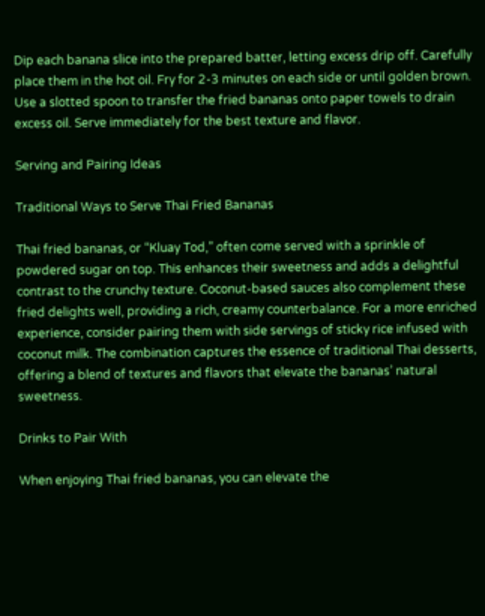Dip each banana slice into the prepared batter, letting excess drip off. Carefully place them in the hot oil. Fry for 2-3 minutes on each side or until golden brown. Use a slotted spoon to transfer the fried bananas onto paper towels to drain excess oil. Serve immediately for the best texture and flavor.

Serving and Pairing Ideas

Traditional Ways to Serve Thai Fried Bananas

Thai fried bananas, or “Kluay Tod,” often come served with a sprinkle of powdered sugar on top. This enhances their sweetness and adds a delightful contrast to the crunchy texture. Coconut-based sauces also complement these fried delights well, providing a rich, creamy counterbalance. For a more enriched experience, consider pairing them with side servings of sticky rice infused with coconut milk. The combination captures the essence of traditional Thai desserts, offering a blend of textures and flavors that elevate the bananas’ natural sweetness.

Drinks to Pair With

When enjoying Thai fried bananas, you can elevate the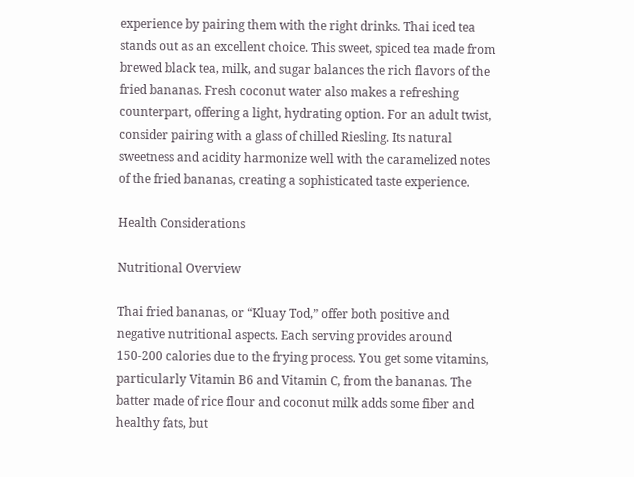experience by pairing them with the right drinks. Thai iced tea stands out as an excellent choice. This sweet, spiced tea made from brewed black tea, milk, and sugar balances the rich flavors of the fried bananas. Fresh coconut water also makes a refreshing counterpart, offering a light, hydrating option. For an adult twist, consider pairing with a glass of chilled Riesling. Its natural sweetness and acidity harmonize well with the caramelized notes of the fried bananas, creating a sophisticated taste experience.

Health Considerations

Nutritional Overview

Thai fried bananas, or “Kluay Tod,” offer both positive and negative nutritional aspects. Each serving provides around 150-200 calories due to the frying process. You get some vitamins, particularly Vitamin B6 and Vitamin C, from the bananas. The batter made of rice flour and coconut milk adds some fiber and healthy fats, but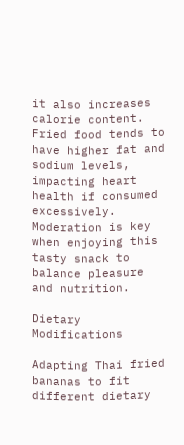it also increases calorie content. Fried food tends to have higher fat and sodium levels, impacting heart health if consumed excessively. Moderation is key when enjoying this tasty snack to balance pleasure and nutrition.

Dietary Modifications

Adapting Thai fried bananas to fit different dietary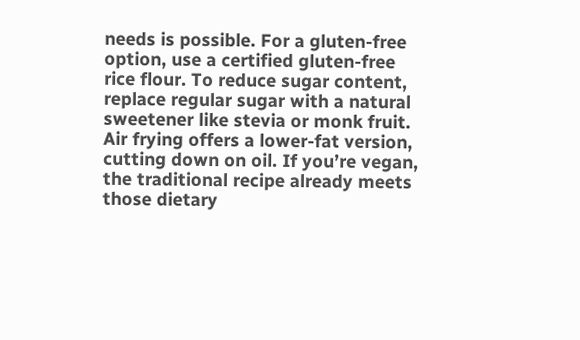needs is possible. For a gluten-free option, use a certified gluten-free rice flour. To reduce sugar content, replace regular sugar with a natural sweetener like stevia or monk fruit. Air frying offers a lower-fat version, cutting down on oil. If you’re vegan, the traditional recipe already meets those dietary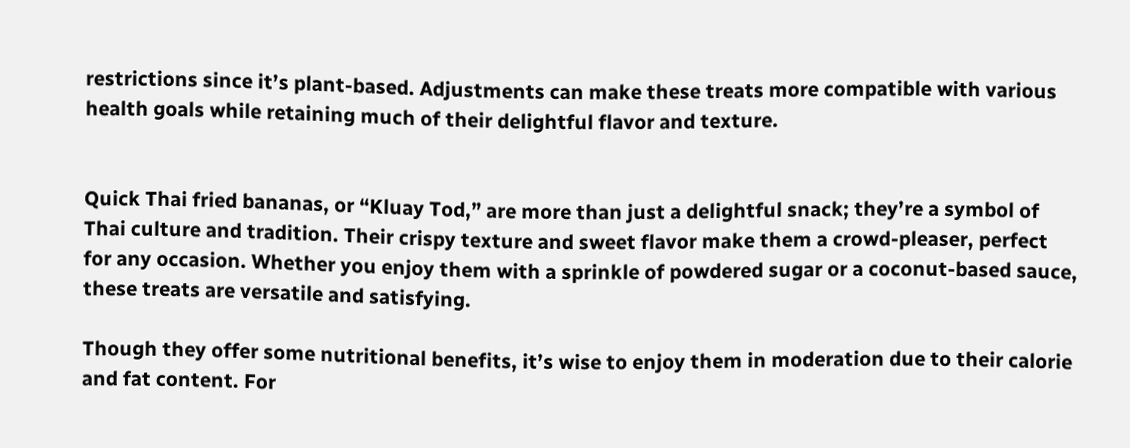restrictions since it’s plant-based. Adjustments can make these treats more compatible with various health goals while retaining much of their delightful flavor and texture.


Quick Thai fried bananas, or “Kluay Tod,” are more than just a delightful snack; they’re a symbol of Thai culture and tradition. Their crispy texture and sweet flavor make them a crowd-pleaser, perfect for any occasion. Whether you enjoy them with a sprinkle of powdered sugar or a coconut-based sauce, these treats are versatile and satisfying.

Though they offer some nutritional benefits, it’s wise to enjoy them in moderation due to their calorie and fat content. For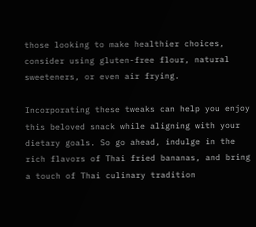those looking to make healthier choices, consider using gluten-free flour, natural sweeteners, or even air frying.

Incorporating these tweaks can help you enjoy this beloved snack while aligning with your dietary goals. So go ahead, indulge in the rich flavors of Thai fried bananas, and bring a touch of Thai culinary tradition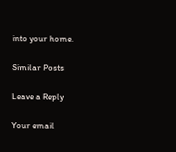into your home.

Similar Posts

Leave a Reply

Your email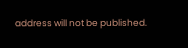address will not be published.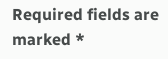Required fields are marked *